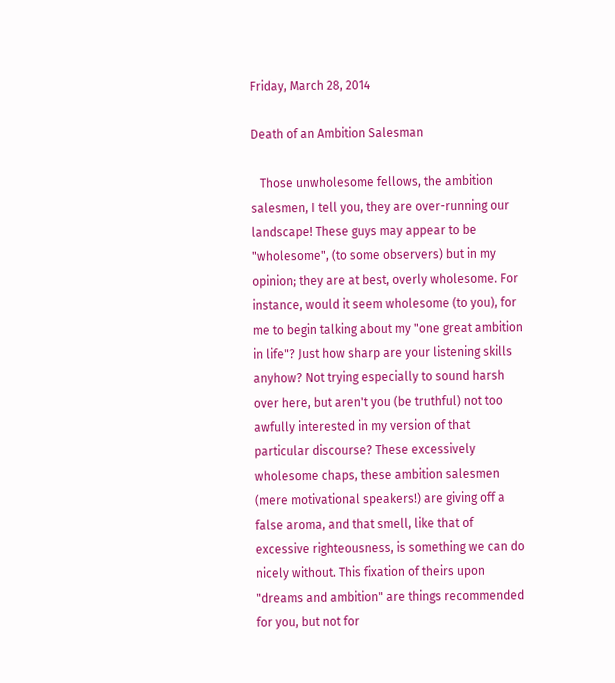Friday, March 28, 2014

Death of an Ambition Salesman

   Those unwholesome fellows, the ambition salesmen, I tell you, they are over-running our landscape! These guys may appear to be "wholesome", (to some observers) but in my opinion; they are at best, overly wholesome. For instance, would it seem wholesome (to you), for me to begin talking about my "one great ambition in life"? Just how sharp are your listening skills anyhow? Not trying especially to sound harsh over here, but aren't you (be truthful) not too awfully interested in my version of that particular discourse? These excessively wholesome chaps, these ambition salesmen (mere motivational speakers!) are giving off a false aroma, and that smell, like that of excessive righteousness, is something we can do nicely without. This fixation of theirs upon "dreams and ambition" are things recommended for you, but not for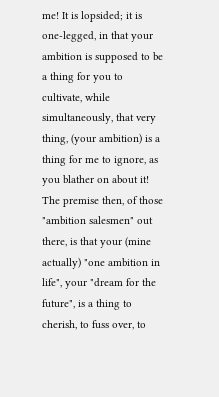me! It is lopsided; it is one-legged, in that your ambition is supposed to be a thing for you to cultivate, while simultaneously, that very thing, (your ambition) is a thing for me to ignore, as you blather on about it! The premise then, of those "ambition salesmen" out there, is that your (mine actually) "one ambition in life", your "dream for the future", is a thing to cherish, to fuss over, to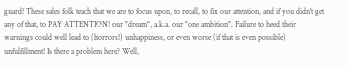guard! These sales folk teach that we are to focus upon, to recall, to fix our attention, and if you didn't get any of that, to PAY ATTENTION! our "dream", a.k.a. our "one ambition". Failure to heed their warnings could well lead to (horrors!) unhappiness, or even worse (if that is even possible) unfulfillment! Is there a problem here? Well,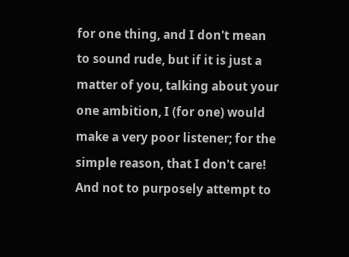for one thing, and I don't mean to sound rude, but if it is just a matter of you, talking about your one ambition, I (for one) would make a very poor listener; for the simple reason, that I don't care! And not to purposely attempt to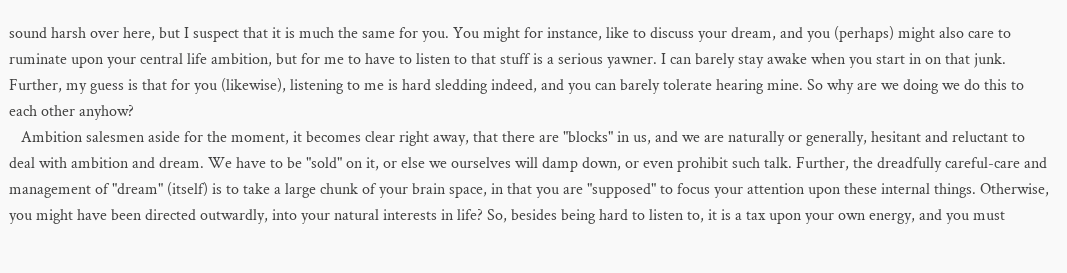sound harsh over here, but I suspect that it is much the same for you. You might for instance, like to discuss your dream, and you (perhaps) might also care to ruminate upon your central life ambition, but for me to have to listen to that stuff is a serious yawner. I can barely stay awake when you start in on that junk. Further, my guess is that for you (likewise), listening to me is hard sledding indeed, and you can barely tolerate hearing mine. So why are we doing we do this to each other anyhow?
   Ambition salesmen aside for the moment, it becomes clear right away, that there are "blocks" in us, and we are naturally or generally, hesitant and reluctant to deal with ambition and dream. We have to be "sold" on it, or else we ourselves will damp down, or even prohibit such talk. Further, the dreadfully careful-care and management of "dream" (itself) is to take a large chunk of your brain space, in that you are "supposed" to focus your attention upon these internal things. Otherwise, you might have been directed outwardly, into your natural interests in life? So, besides being hard to listen to, it is a tax upon your own energy, and you must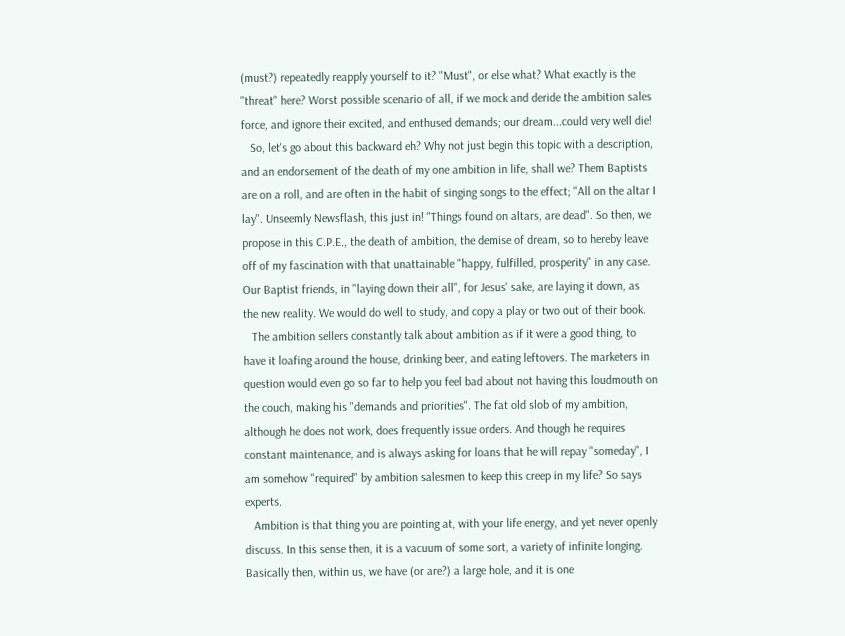(must?) repeatedly reapply yourself to it? "Must", or else what? What exactly is the "threat" here? Worst possible scenario of all, if we mock and deride the ambition sales force, and ignore their excited, and enthused demands; our dream...could very well die!
   So, let's go about this backward eh? Why not just begin this topic with a description, and an endorsement of the death of my one ambition in life, shall we? Them Baptists are on a roll, and are often in the habit of singing songs to the effect; "All on the altar I lay". Unseemly Newsflash, this just in! "Things found on altars, are dead". So then, we propose in this C.P.E., the death of ambition, the demise of dream, so to hereby leave off of my fascination with that unattainable "happy, fulfilled, prosperity" in any case. Our Baptist friends, in "laying down their all", for Jesus' sake, are laying it down, as the new reality. We would do well to study, and copy a play or two out of their book.
   The ambition sellers constantly talk about ambition as if it were a good thing, to have it loafing around the house, drinking beer, and eating leftovers. The marketers in question would even go so far to help you feel bad about not having this loudmouth on the couch, making his "demands and priorities". The fat old slob of my ambition, although he does not work, does frequently issue orders. And though he requires constant maintenance, and is always asking for loans that he will repay "someday", I am somehow "required" by ambition salesmen to keep this creep in my life? So says experts.
   Ambition is that thing you are pointing at, with your life energy, and yet never openly discuss. In this sense then, it is a vacuum of some sort, a variety of infinite longing. Basically then, within us, we have (or are?) a large hole, and it is one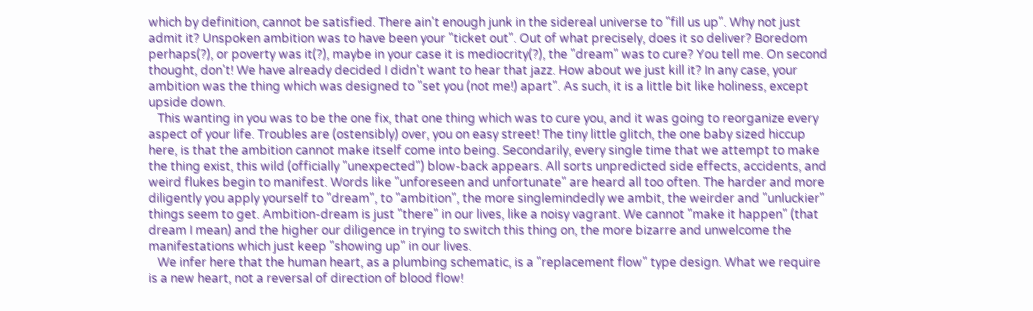which by definition, cannot be satisfied. There ain't enough junk in the sidereal universe to "fill us up". Why not just admit it? Unspoken ambition was to have been your "ticket out". Out of what precisely, does it so deliver? Boredom perhaps(?), or poverty was it(?), maybe in your case it is mediocrity(?), the "dream" was to cure? You tell me. On second thought, don't! We have already decided I didn't want to hear that jazz. How about we just kill it? In any case, your ambition was the thing which was designed to "set you (not me!) apart". As such, it is a little bit like holiness, except upside down.
   This wanting in you was to be the one fix, that one thing which was to cure you, and it was going to reorganize every aspect of your life. Troubles are (ostensibly) over, you on easy street! The tiny little glitch, the one baby sized hiccup here, is that the ambition cannot make itself come into being. Secondarily, every single time that we attempt to make the thing exist, this wild (officially "unexpected") blow-back appears. All sorts unpredicted side effects, accidents, and weird flukes begin to manifest. Words like "unforeseen and unfortunate" are heard all too often. The harder and more diligently you apply yourself to "dream", to "ambition", the more singlemindedly we ambit, the weirder and "unluckier" things seem to get. Ambition-dream is just "there" in our lives, like a noisy vagrant. We cannot "make it happen" (that dream I mean) and the higher our diligence in trying to switch this thing on, the more bizarre and unwelcome the manifestations which just keep "showing up" in our lives.
   We infer here that the human heart, as a plumbing schematic, is a "replacement flow" type design. What we require is a new heart, not a reversal of direction of blood flow!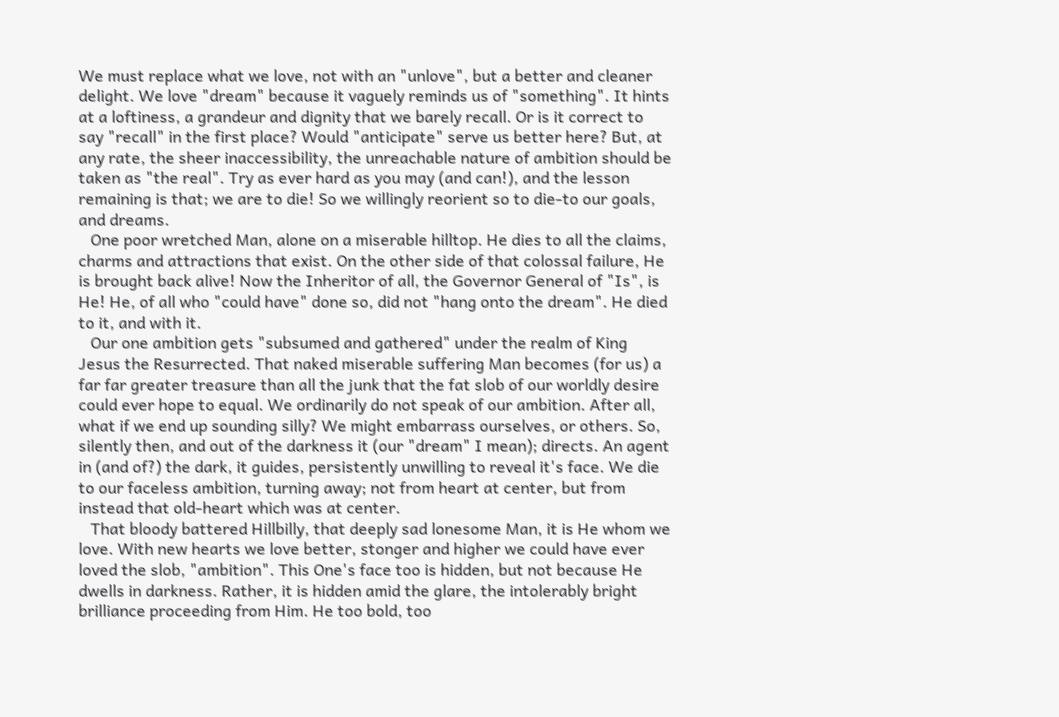We must replace what we love, not with an "unlove", but a better and cleaner delight. We love "dream" because it vaguely reminds us of "something". It hints at a loftiness, a grandeur and dignity that we barely recall. Or is it correct to say "recall" in the first place? Would "anticipate" serve us better here? But, at any rate, the sheer inaccessibility, the unreachable nature of ambition should be taken as "the real". Try as ever hard as you may (and can!), and the lesson remaining is that; we are to die! So we willingly reorient so to die-to our goals, and dreams.
   One poor wretched Man, alone on a miserable hilltop. He dies to all the claims, charms and attractions that exist. On the other side of that colossal failure, He is brought back alive! Now the Inheritor of all, the Governor General of "Is", is He! He, of all who "could have" done so, did not "hang onto the dream". He died to it, and with it.
   Our one ambition gets "subsumed and gathered" under the realm of King Jesus the Resurrected. That naked miserable suffering Man becomes (for us) a far far greater treasure than all the junk that the fat slob of our worldly desire could ever hope to equal. We ordinarily do not speak of our ambition. After all, what if we end up sounding silly? We might embarrass ourselves, or others. So, silently then, and out of the darkness it (our "dream" I mean); directs. An agent in (and of?) the dark, it guides, persistently unwilling to reveal it's face. We die to our faceless ambition, turning away; not from heart at center, but from instead that old-heart which was at center.
   That bloody battered Hillbilly, that deeply sad lonesome Man, it is He whom we love. With new hearts we love better, stonger and higher we could have ever loved the slob, "ambition". This One's face too is hidden, but not because He dwells in darkness. Rather, it is hidden amid the glare, the intolerably bright brilliance proceeding from Him. He too bold, too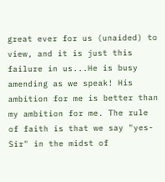great ever for us (unaided) to view, and it is just this failure in us...He is busy amending as we speak! His ambition for me is better than my ambition for me. The rule of faith is that we say "yes-Sir" in the midst of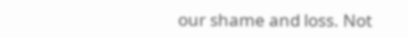our shame and loss. Not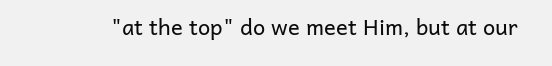"at the top" do we meet Him, but at our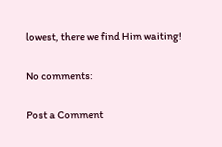lowest, there we find Him waiting!

No comments:

Post a Comment